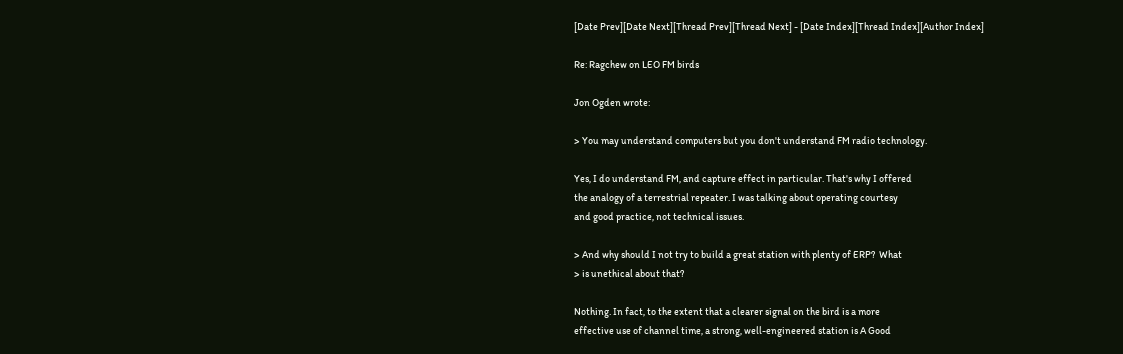[Date Prev][Date Next][Thread Prev][Thread Next] - [Date Index][Thread Index][Author Index]

Re: Ragchew on LEO FM birds

Jon Ogden wrote:

> You may understand computers but you don't understand FM radio technology.

Yes, I do understand FM, and capture effect in particular. That's why I offered
the analogy of a terrestrial repeater. I was talking about operating courtesy
and good practice, not technical issues.

> And why should I not try to build a great station with plenty of ERP?  What
> is unethical about that?

Nothing. In fact, to the extent that a clearer signal on the bird is a more
effective use of channel time, a strong, well-engineered station is A Good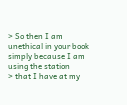> So then I am unethical in your book simply because I am using the station
> that I have at my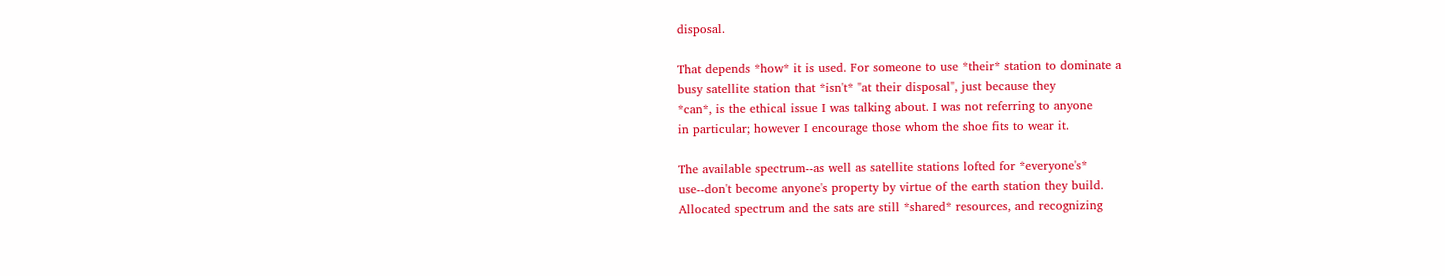disposal.

That depends *how* it is used. For someone to use *their* station to dominate a
busy satellite station that *isn't* "at their disposal", just because they
*can*, is the ethical issue I was talking about. I was not referring to anyone
in particular; however I encourage those whom the shoe fits to wear it.

The available spectrum--as well as satellite stations lofted for *everyone's*
use--don't become anyone's property by virtue of the earth station they build.
Allocated spectrum and the sats are still *shared* resources, and recognizing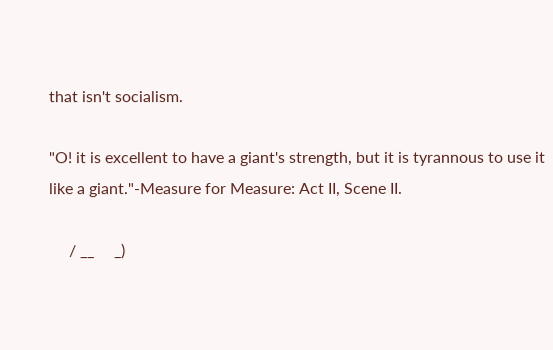that isn't socialism.

"O! it is excellent to have a giant's strength, but it is tyrannous to use it
like a giant."-Measure for Measure: Act II, Scene II.

     / __     _)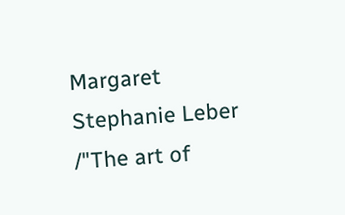Margaret Stephanie Leber  /"The art of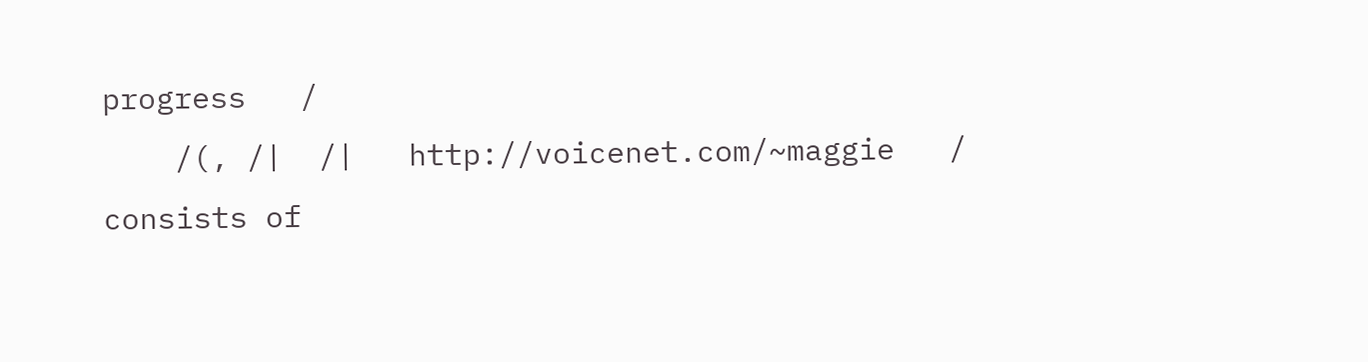progress   /
    /(, /|  /|   http://voicenet.com/~maggie   / consists of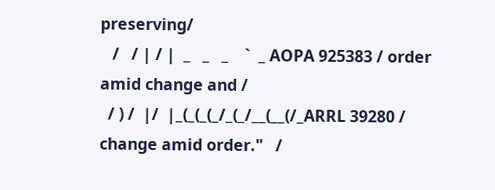preserving/
   /   / | / |  _   _   _    `  _ AOPA 925383 / order amid change and /
  / ) /  |/  |_(_(_(_/_(_/__(__(/_ARRL 39280 / change amid order."   /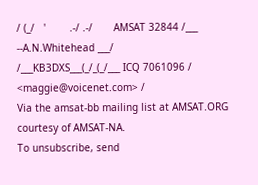/ (_/   '        .-/ .-/       AMSAT 32844 /___ --A.N.Whitehead ___/
/___KB3DXS___(_/_(_/___ ICQ 7061096 / <maggie@voicenet.com> /
Via the amsat-bb mailing list at AMSAT.ORG courtesy of AMSAT-NA.
To unsubscribe, send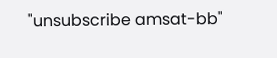"unsubscribe amsat-bb"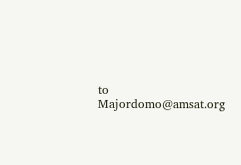to Majordomo@amsat.org